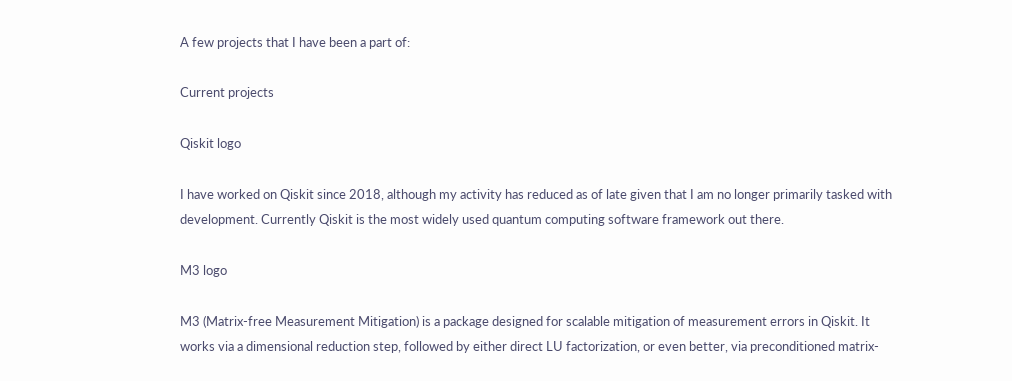A few projects that I have been a part of:

Current projects

Qiskit logo

I have worked on Qiskit since 2018, although my activity has reduced as of late given that I am no longer primarily tasked with development. Currently Qiskit is the most widely used quantum computing software framework out there.

M3 logo

M3 (Matrix-free Measurement Mitigation) is a package designed for scalable mitigation of measurement errors in Qiskit. It works via a dimensional reduction step, followed by either direct LU factorization, or even better, via preconditioned matrix-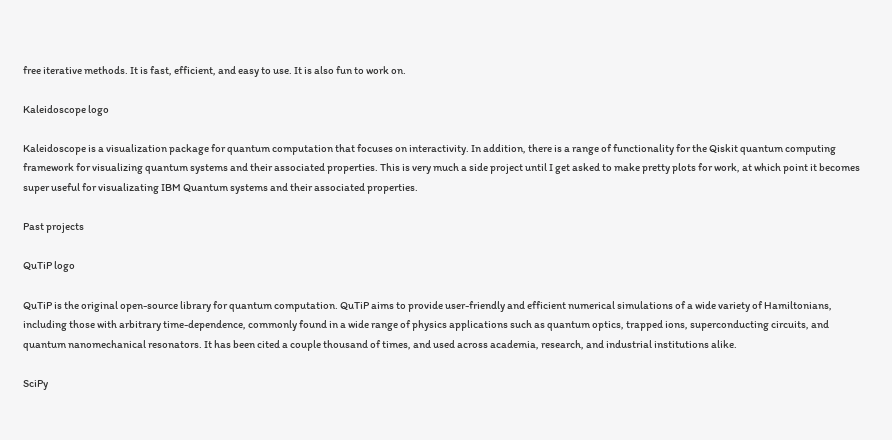free iterative methods. It is fast, efficient, and easy to use. It is also fun to work on.

Kaleidoscope logo

Kaleidoscope is a visualization package for quantum computation that focuses on interactivity. In addition, there is a range of functionality for the Qiskit quantum computing framework for visualizing quantum systems and their associated properties. This is very much a side project until I get asked to make pretty plots for work, at which point it becomes super useful for visualizating IBM Quantum systems and their associated properties.

Past projects

QuTiP logo

QuTiP is the original open-source library for quantum computation. QuTiP aims to provide user-friendly and efficient numerical simulations of a wide variety of Hamiltonians, including those with arbitrary time-dependence, commonly found in a wide range of physics applications such as quantum optics, trapped ions, superconducting circuits, and quantum nanomechanical resonators. It has been cited a couple thousand of times, and used across academia, research, and industrial institutions alike.

SciPy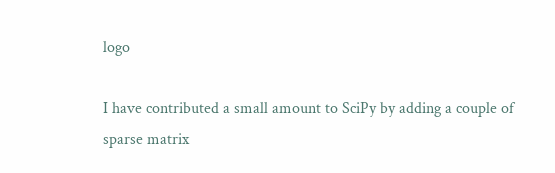logo

I have contributed a small amount to SciPy by adding a couple of sparse matrix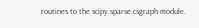routines to the scipy.sparse.csgraph module.